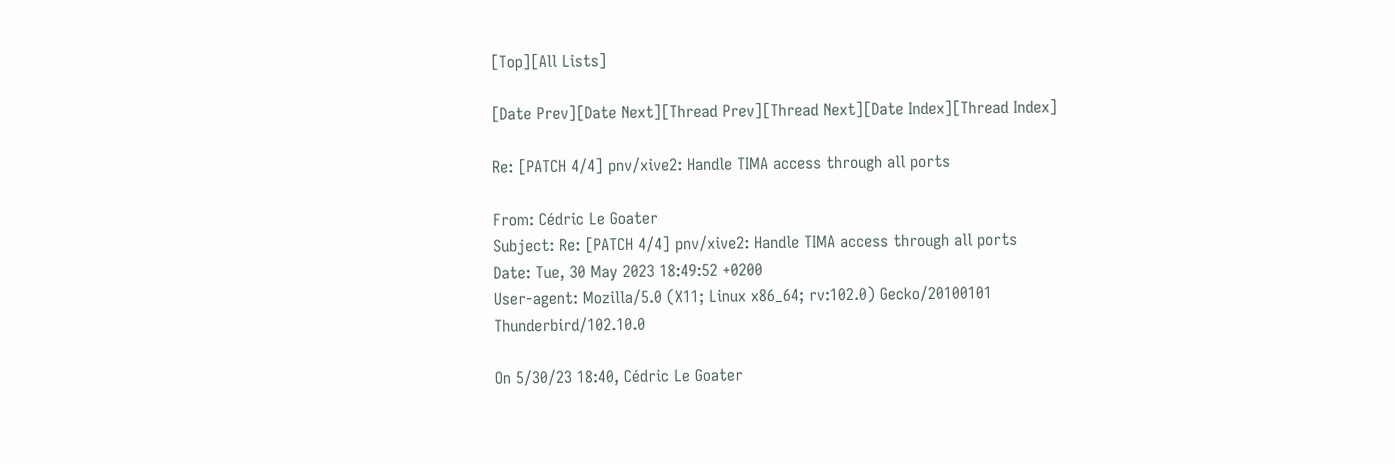[Top][All Lists]

[Date Prev][Date Next][Thread Prev][Thread Next][Date Index][Thread Index]

Re: [PATCH 4/4] pnv/xive2: Handle TIMA access through all ports

From: Cédric Le Goater
Subject: Re: [PATCH 4/4] pnv/xive2: Handle TIMA access through all ports
Date: Tue, 30 May 2023 18:49:52 +0200
User-agent: Mozilla/5.0 (X11; Linux x86_64; rv:102.0) Gecko/20100101 Thunderbird/102.10.0

On 5/30/23 18:40, Cédric Le Goater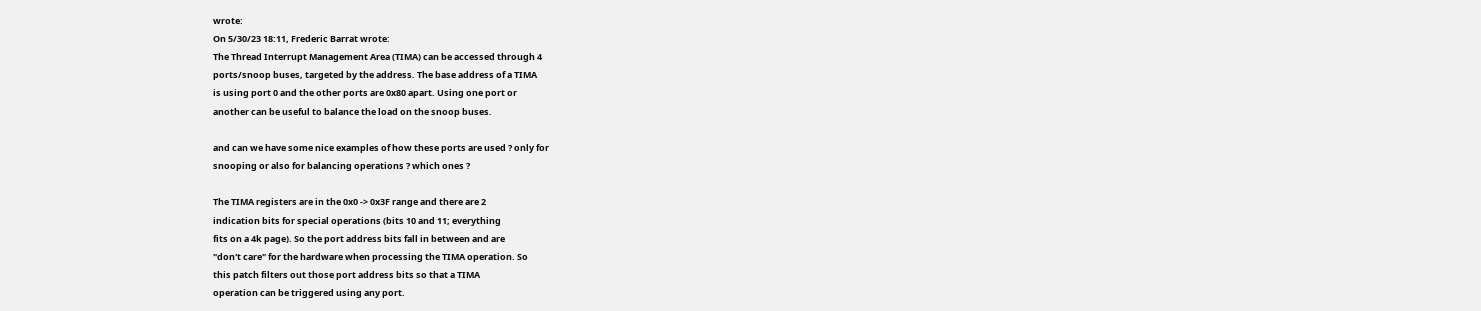wrote:
On 5/30/23 18:11, Frederic Barrat wrote:
The Thread Interrupt Management Area (TIMA) can be accessed through 4
ports/snoop buses, targeted by the address. The base address of a TIMA
is using port 0 and the other ports are 0x80 apart. Using one port or
another can be useful to balance the load on the snoop buses.

and can we have some nice examples of how these ports are used ? only for
snooping or also for balancing operations ? which ones ?

The TIMA registers are in the 0x0 -> 0x3F range and there are 2
indication bits for special operations (bits 10 and 11; everything
fits on a 4k page). So the port address bits fall in between and are
"don't care" for the hardware when processing the TIMA operation. So
this patch filters out those port address bits so that a TIMA
operation can be triggered using any port.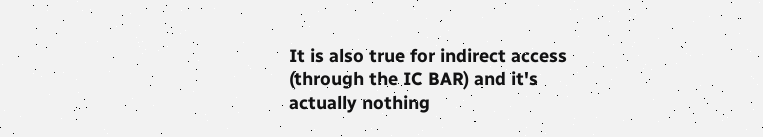It is also true for indirect access (through the IC BAR) and it's
actually nothing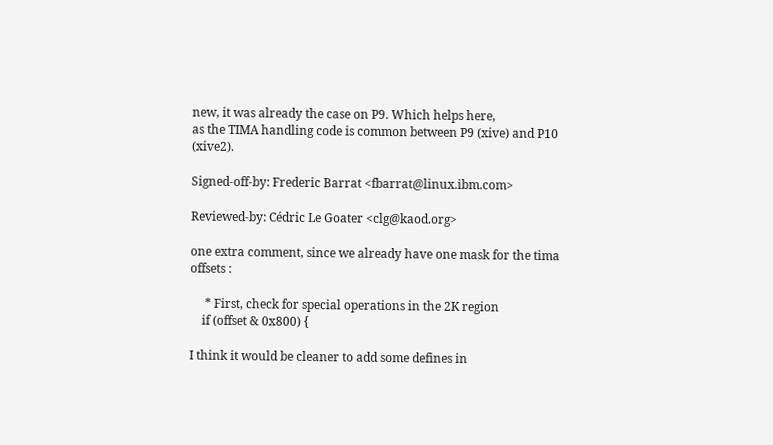new, it was already the case on P9. Which helps here,
as the TIMA handling code is common between P9 (xive) and P10 (xive2).

Signed-off-by: Frederic Barrat <fbarrat@linux.ibm.com>

Reviewed-by: Cédric Le Goater <clg@kaod.org>

one extra comment, since we already have one mask for the tima offsets :

     * First, check for special operations in the 2K region
    if (offset & 0x800) {

I think it would be cleaner to add some defines in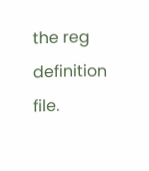the reg definition file.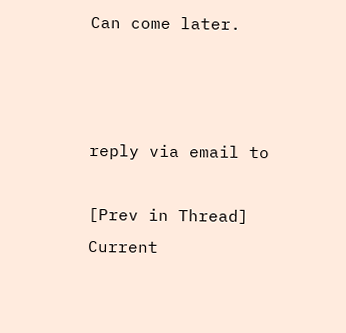Can come later.



reply via email to

[Prev in Thread] Current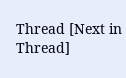Thread [Next in Thread]